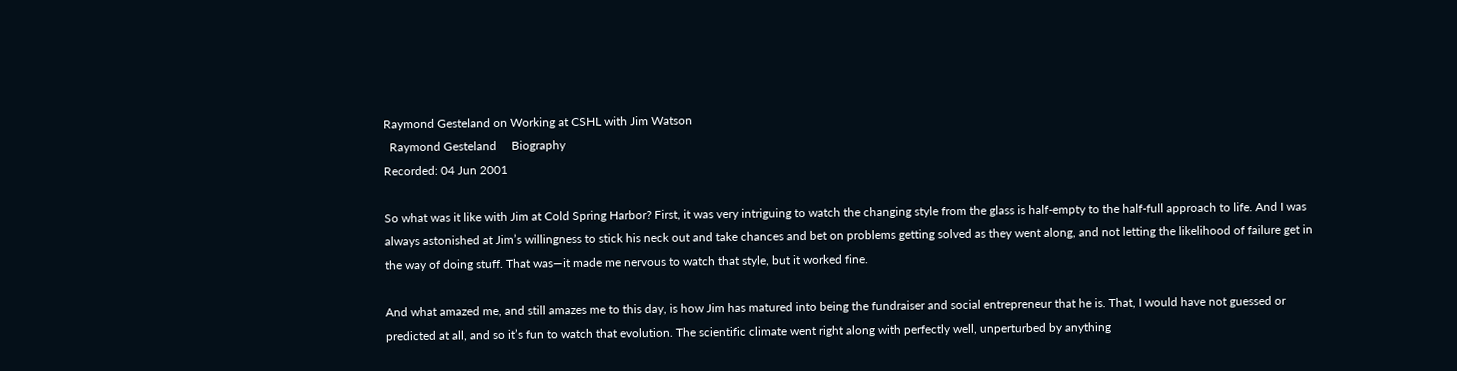Raymond Gesteland on Working at CSHL with Jim Watson
  Raymond Gesteland     Biography
Recorded: 04 Jun 2001

So what was it like with Jim at Cold Spring Harbor? First, it was very intriguing to watch the changing style from the glass is half-empty to the half-full approach to life. And I was always astonished at Jim’s willingness to stick his neck out and take chances and bet on problems getting solved as they went along, and not letting the likelihood of failure get in the way of doing stuff. That was—it made me nervous to watch that style, but it worked fine.

And what amazed me, and still amazes me to this day, is how Jim has matured into being the fundraiser and social entrepreneur that he is. That, I would have not guessed or predicted at all, and so it’s fun to watch that evolution. The scientific climate went right along with perfectly well, unperturbed by anything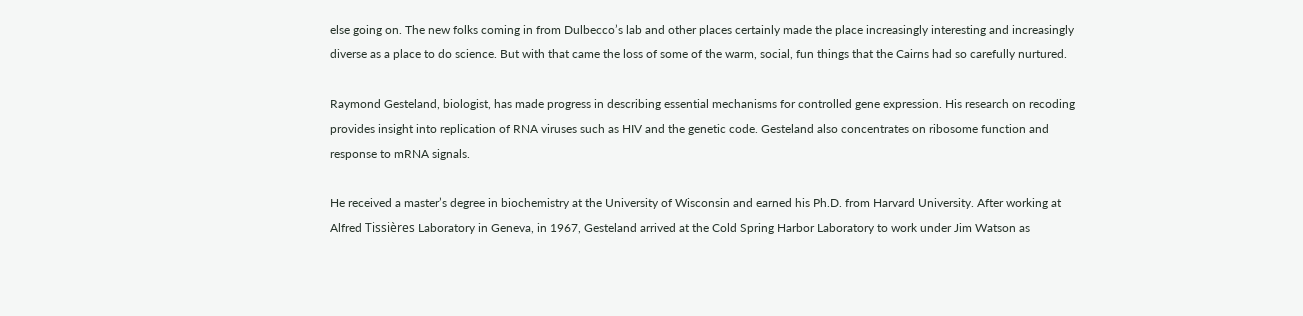else going on. The new folks coming in from Dulbecco’s lab and other places certainly made the place increasingly interesting and increasingly diverse as a place to do science. But with that came the loss of some of the warm, social, fun things that the Cairns had so carefully nurtured.

Raymond Gesteland, biologist, has made progress in describing essential mechanisms for controlled gene expression. His research on recoding provides insight into replication of RNA viruses such as HIV and the genetic code. Gesteland also concentrates on ribosome function and response to mRNA signals.

He received a master’s degree in biochemistry at the University of Wisconsin and earned his Ph.D. from Harvard University. After working at Alfred Tissières Laboratory in Geneva, in 1967, Gesteland arrived at the Cold Spring Harbor Laboratory to work under Jim Watson as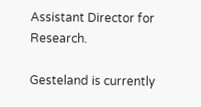Assistant Director for Research.

Gesteland is currently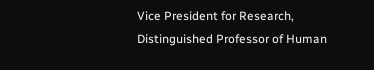Vice President for Research, Distinguished Professor of Human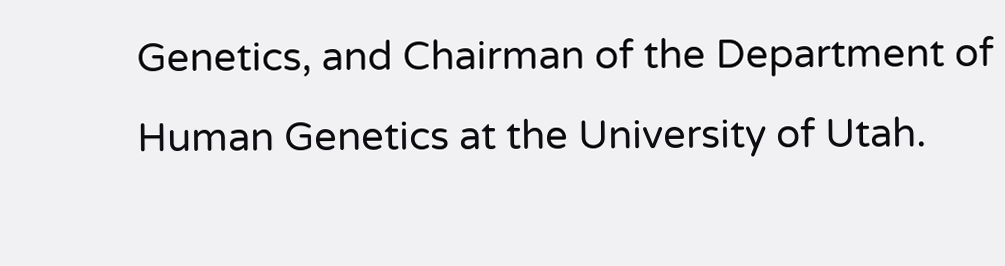Genetics, and Chairman of the Department of Human Genetics at the University of Utah.